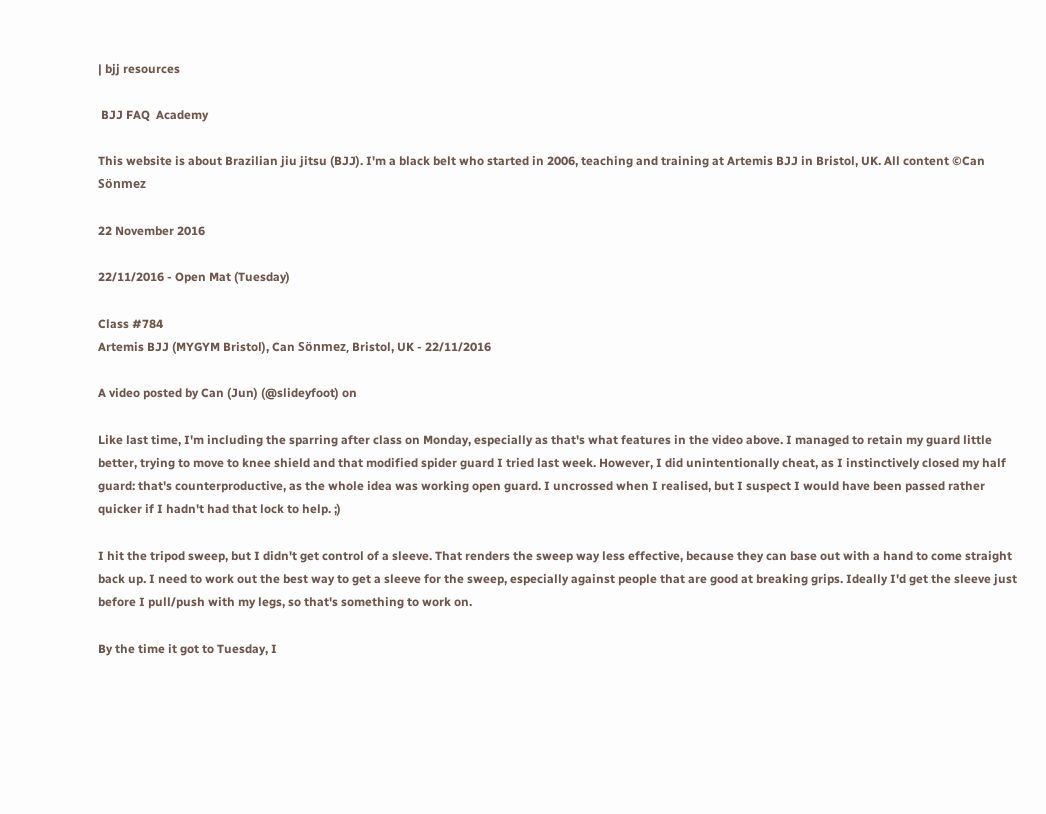| bjj resources

 BJJ FAQ  Academy

This website is about Brazilian jiu jitsu (BJJ). I'm a black belt who started in 2006, teaching and training at Artemis BJJ in Bristol, UK. All content ©Can Sönmez

22 November 2016

22/11/2016 - Open Mat (Tuesday)

Class #784
Artemis BJJ (MYGYM Bristol), Can Sönmez, Bristol, UK - 22/11/2016

A video posted by Can (Jun) (@slideyfoot) on

Like last time, I'm including the sparring after class on Monday, especially as that's what features in the video above. I managed to retain my guard little better, trying to move to knee shield and that modified spider guard I tried last week. However, I did unintentionally cheat, as I instinctively closed my half guard: that's counterproductive, as the whole idea was working open guard. I uncrossed when I realised, but I suspect I would have been passed rather quicker if I hadn't had that lock to help. ;)

I hit the tripod sweep, but I didn't get control of a sleeve. That renders the sweep way less effective, because they can base out with a hand to come straight back up. I need to work out the best way to get a sleeve for the sweep, especially against people that are good at breaking grips. Ideally I'd get the sleeve just before I pull/push with my legs, so that's something to work on.

By the time it got to Tuesday, I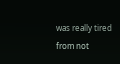was really tired from not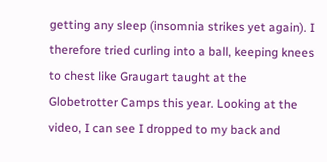getting any sleep (insomnia strikes yet again). I therefore tried curling into a ball, keeping knees to chest like Graugart taught at the Globetrotter Camps this year. Looking at the video, I can see I dropped to my back and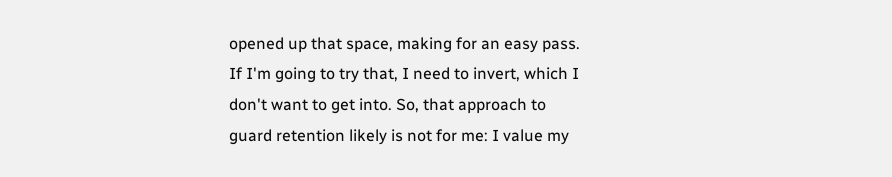opened up that space, making for an easy pass. If I'm going to try that, I need to invert, which I don't want to get into. So, that approach to guard retention likely is not for me: I value my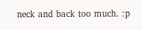neck and back too much. :p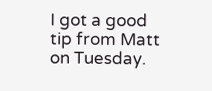I got a good tip from Matt on Tuesday.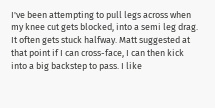I've been attempting to pull legs across when my knee cut gets blocked, into a semi leg drag. It often gets stuck halfway. Matt suggested at that point if I can cross-face, I can then kick into a big backstep to pass. I like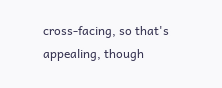cross-facing, so that's appealing, though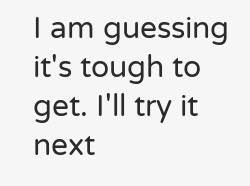I am guessing it's tough to get. I'll try it next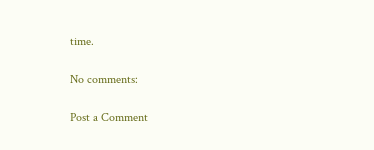time.

No comments:

Post a Comment